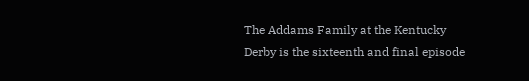The Addams Family at the Kentucky Derby is the sixteenth and final episode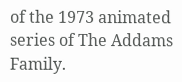of the 1973 animated series of The Addams Family.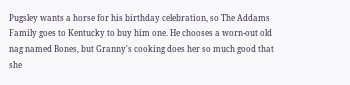Pugsley wants a horse for his birthday celebration, so The Addams Family goes to Kentucky to buy him one. He chooses a worn-out old nag named Bones, but Granny's cooking does her so much good that she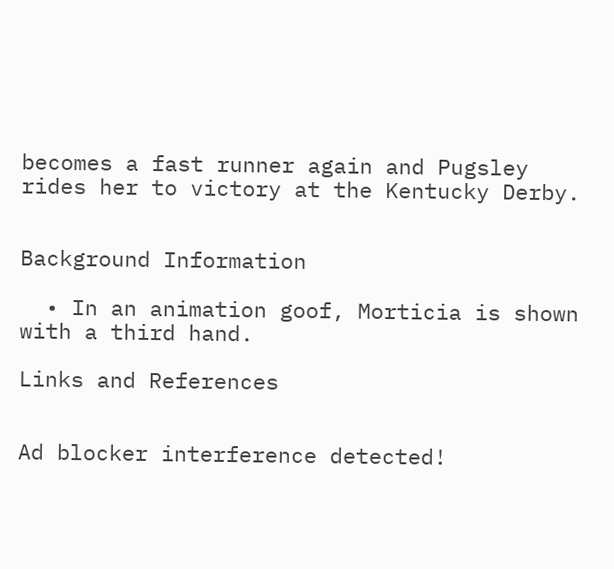becomes a fast runner again and Pugsley rides her to victory at the Kentucky Derby.


Background Information

  • In an animation goof, Morticia is shown with a third hand.

Links and References


Ad blocker interference detected!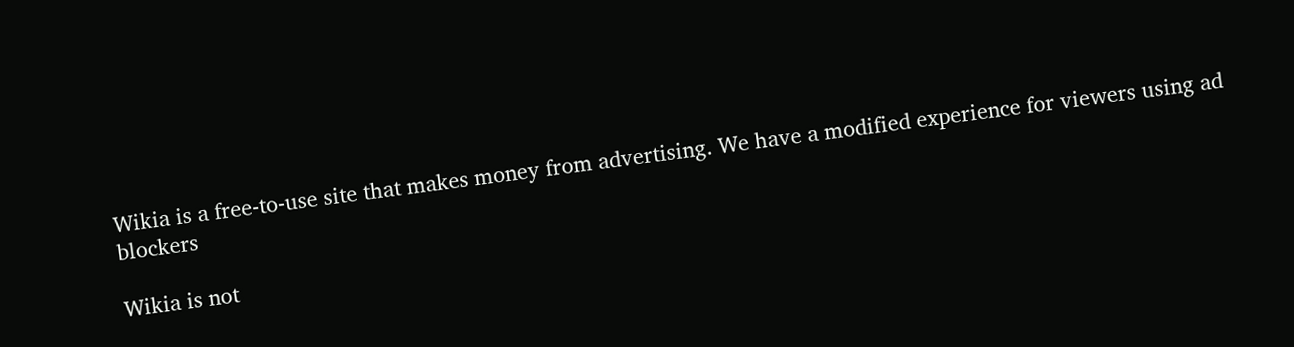Wikia is a free-to-use site that makes money from advertising. We have a modified experience for viewers using ad blockers

Wikia is not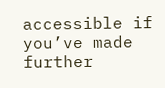accessible if you’ve made further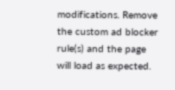modifications. Remove the custom ad blocker rule(s) and the page will load as expected.